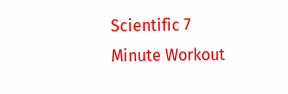Scientific 7 Minute Workout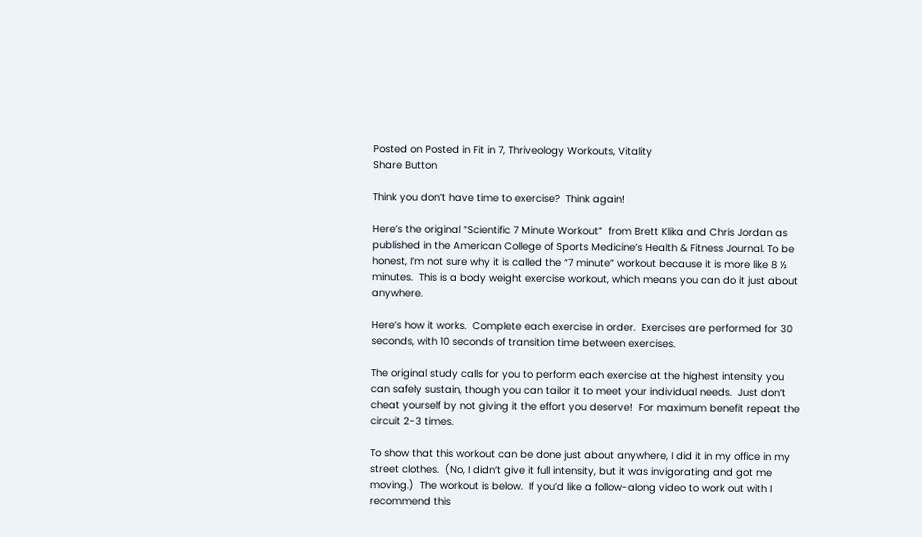Posted on Posted in Fit in 7, Thriveology Workouts, Vitality
Share Button

Think you don’t have time to exercise?  Think again!

Here’s the original “Scientific 7 Minute Workout”  from Brett Klika and Chris Jordan as published in the American College of Sports Medicine’s Health & Fitness Journal. To be honest, I’m not sure why it is called the “7 minute” workout because it is more like 8 ½ minutes.  This is a body weight exercise workout, which means you can do it just about anywhere.

Here’s how it works.  Complete each exercise in order.  Exercises are performed for 30 seconds, with 10 seconds of transition time between exercises.

The original study calls for you to perform each exercise at the highest intensity you can safely sustain, though you can tailor it to meet your individual needs.  Just don’t cheat yourself by not giving it the effort you deserve!  For maximum benefit repeat the circuit 2-3 times.

To show that this workout can be done just about anywhere, I did it in my office in my street clothes.  (No, I didn’t give it full intensity, but it was invigorating and got me moving.)  The workout is below.  If you’d like a follow-along video to work out with I recommend this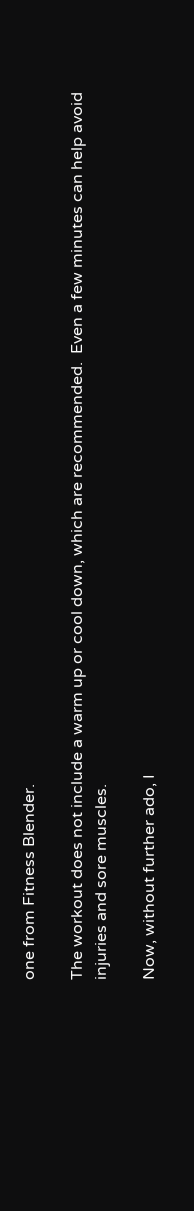one from Fitness Blender.

The workout does not include a warm up or cool down, which are recommended.  Even a few minutes can help avoid injuries and sore muscles.

Now, without further ado, I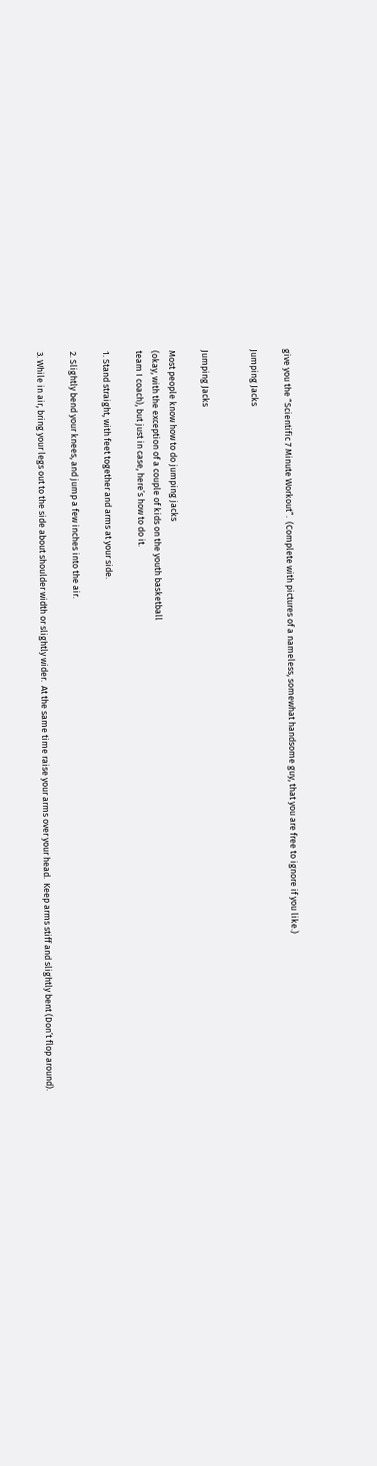give you the “Scientific 7 Minute Workout”.  (Complete with pictures of a nameless, somewhat handsome guy, that you are free to ignore if you like.)

Jumping Jacks


Jumping Jacks

Most people know how to do jumping jacks
(okay, with the exception of a couple of kids on the youth basketball
team I coach), but just in case, here’s how to do it.

1. Stand straight, with feet together and arms at your side.

2. Slightly bend your knees, and jump a few inches into the air.

3. While in air, bring your legs out to the side about shoulder width or slightly wider.  At the same time raise your arms over your head.  Keep arms stiff and slightly bent (Don’t flop around).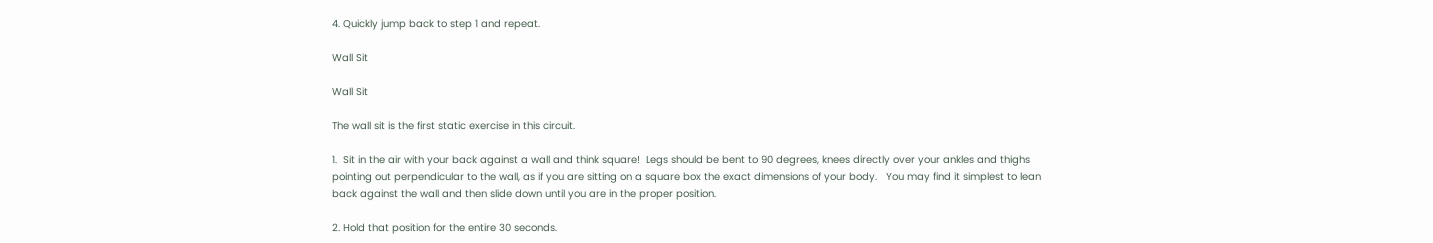4. Quickly jump back to step 1 and repeat.

Wall Sit

Wall Sit

The wall sit is the first static exercise in this circuit.

1.  Sit in the air with your back against a wall and think square!  Legs should be bent to 90 degrees, knees directly over your ankles and thighs pointing out perpendicular to the wall, as if you are sitting on a square box the exact dimensions of your body.   You may find it simplest to lean back against the wall and then slide down until you are in the proper position.

2. Hold that position for the entire 30 seconds.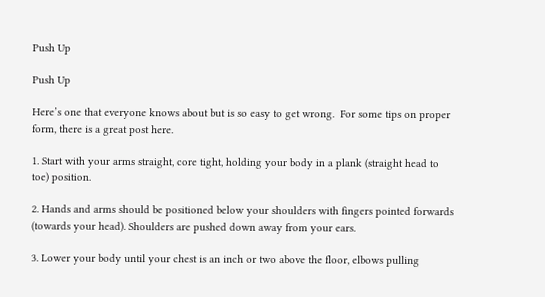Push Up

Push Up

Here’s one that everyone knows about but is so easy to get wrong.  For some tips on proper form, there is a great post here.

1. Start with your arms straight, core tight, holding your body in a plank (straight head to toe) position.

2. Hands and arms should be positioned below your shoulders with fingers pointed forwards (towards your head). Shoulders are pushed down away from your ears.

3. Lower your body until your chest is an inch or two above the floor, elbows pulling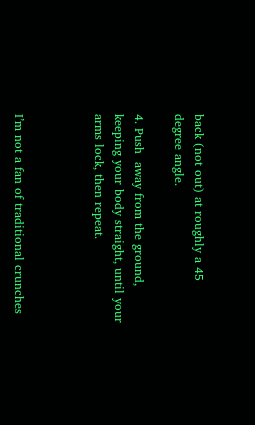back (not out) at roughly a 45
degree angle.

4. Push  away from the ground, keeping your body straight, until your arms lock, then repeat.



I’m not a fan of traditional crunches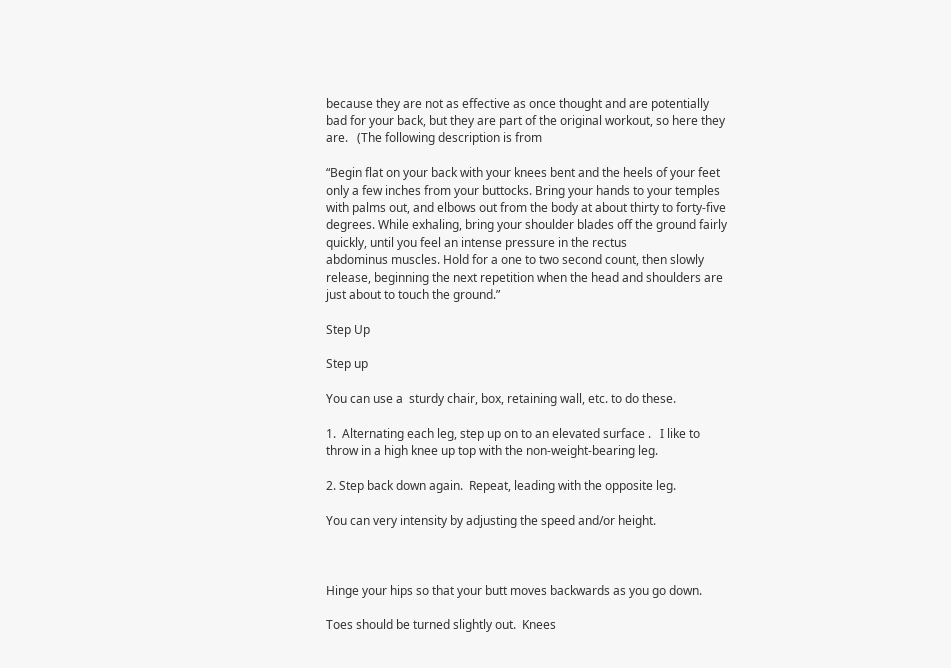because they are not as effective as once thought and are potentially
bad for your back, but they are part of the original workout, so here they are.   (The following description is from

“Begin flat on your back with your knees bent and the heels of your feet only a few inches from your buttocks. Bring your hands to your temples with palms out, and elbows out from the body at about thirty to forty-five degrees. While exhaling, bring your shoulder blades off the ground fairly quickly, until you feel an intense pressure in the rectus
abdominus muscles. Hold for a one to two second count, then slowly release, beginning the next repetition when the head and shoulders are just about to touch the ground.”

Step Up

Step up

You can use a  sturdy chair, box, retaining wall, etc. to do these.

1.  Alternating each leg, step up on to an elevated surface .   I like to throw in a high knee up top with the non-weight-bearing leg.

2. Step back down again.  Repeat, leading with the opposite leg.

You can very intensity by adjusting the speed and/or height.



Hinge your hips so that your butt moves backwards as you go down.

Toes should be turned slightly out.  Knees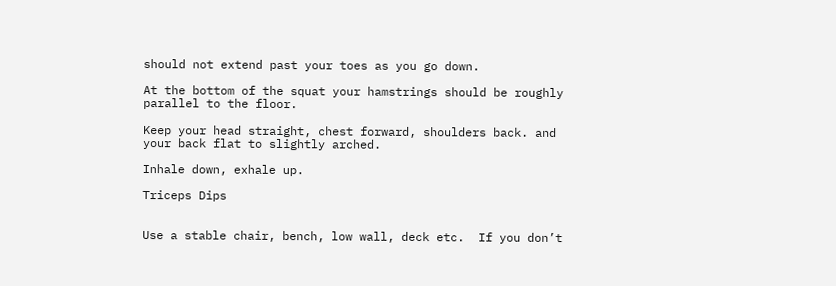should not extend past your toes as you go down.

At the bottom of the squat your hamstrings should be roughly parallel to the floor.

Keep your head straight, chest forward, shoulders back. and your back flat to slightly arched.

Inhale down, exhale up.

Triceps Dips


Use a stable chair, bench, low wall, deck etc.  If you don’t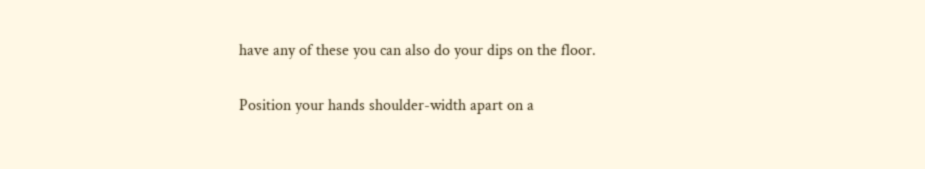have any of these you can also do your dips on the floor.

Position your hands shoulder-width apart on a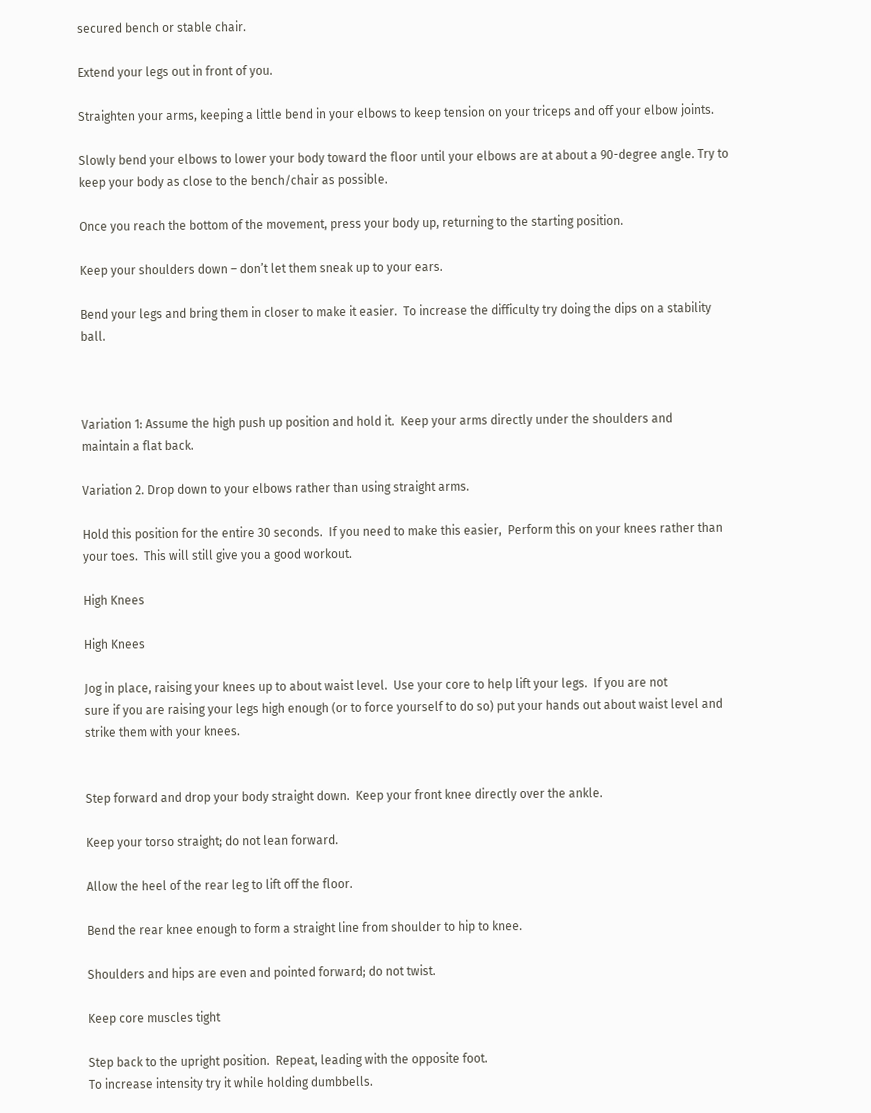secured bench or stable chair.

Extend your legs out in front of you.

Straighten your arms, keeping a little bend in your elbows to keep tension on your triceps and off your elbow joints.

Slowly bend your elbows to lower your body toward the floor until your elbows are at about a 90-degree angle. Try to keep your body as close to the bench/chair as possible.

Once you reach the bottom of the movement, press your body up, returning to the starting position.

Keep your shoulders down – don’t let them sneak up to your ears.

Bend your legs and bring them in closer to make it easier.  To increase the difficulty try doing the dips on a stability ball.



Variation 1: Assume the high push up position and hold it.  Keep your arms directly under the shoulders and
maintain a flat back.

Variation 2. Drop down to your elbows rather than using straight arms.

Hold this position for the entire 30 seconds.  If you need to make this easier,  Perform this on your knees rather than your toes.  This will still give you a good workout.

High Knees

High Knees

Jog in place, raising your knees up to about waist level.  Use your core to help lift your legs.  If you are not
sure if you are raising your legs high enough (or to force yourself to do so) put your hands out about waist level and strike them with your knees.


Step forward and drop your body straight down.  Keep your front knee directly over the ankle.

Keep your torso straight; do not lean forward.

Allow the heel of the rear leg to lift off the floor.

Bend the rear knee enough to form a straight line from shoulder to hip to knee.

Shoulders and hips are even and pointed forward; do not twist.

Keep core muscles tight

Step back to the upright position.  Repeat, leading with the opposite foot.
To increase intensity try it while holding dumbbells.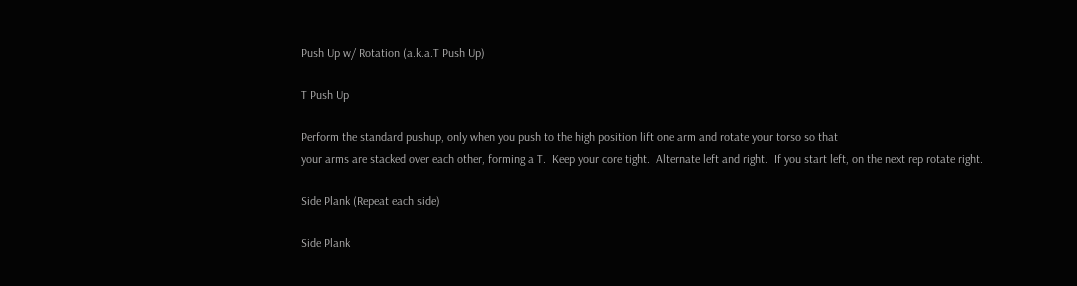Push Up w/ Rotation (a.k.a.T Push Up)

T Push Up

Perform the standard pushup, only when you push to the high position lift one arm and rotate your torso so that
your arms are stacked over each other, forming a T.  Keep your core tight.  Alternate left and right.  If you start left, on the next rep rotate right.

Side Plank (Repeat each side)

Side Plank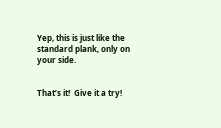Yep, this is just like the standard plank, only on your side.


That’s it!  Give it a try!